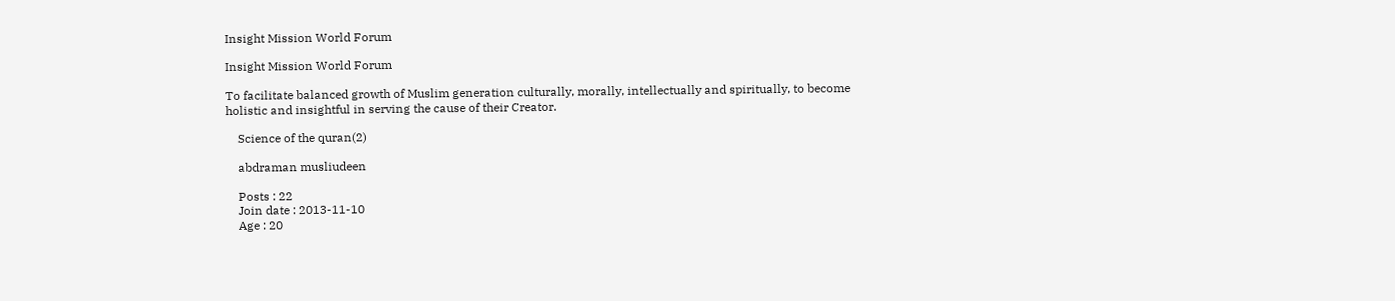Insight Mission World Forum

Insight Mission World Forum

To facilitate balanced growth of Muslim generation culturally, morally, intellectually and spiritually, to become holistic and insightful in serving the cause of their Creator.

    Science of the quran(2)

    abdraman musliudeen

    Posts : 22
    Join date : 2013-11-10
    Age : 20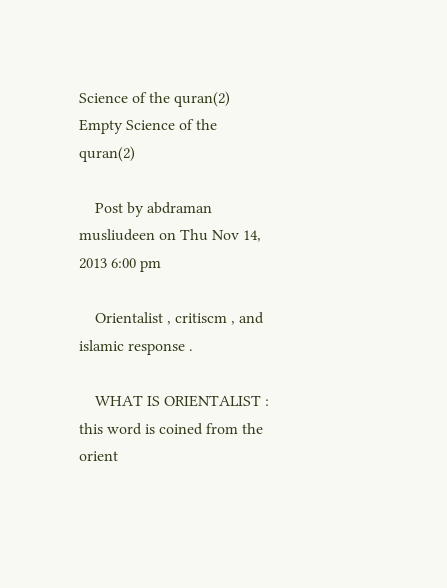Science of the quran(2) Empty Science of the quran(2)

    Post by abdraman musliudeen on Thu Nov 14, 2013 6:00 pm

    Orientalist , critiscm , and islamic response .

    WHAT IS ORIENTALIST : this word is coined from the orient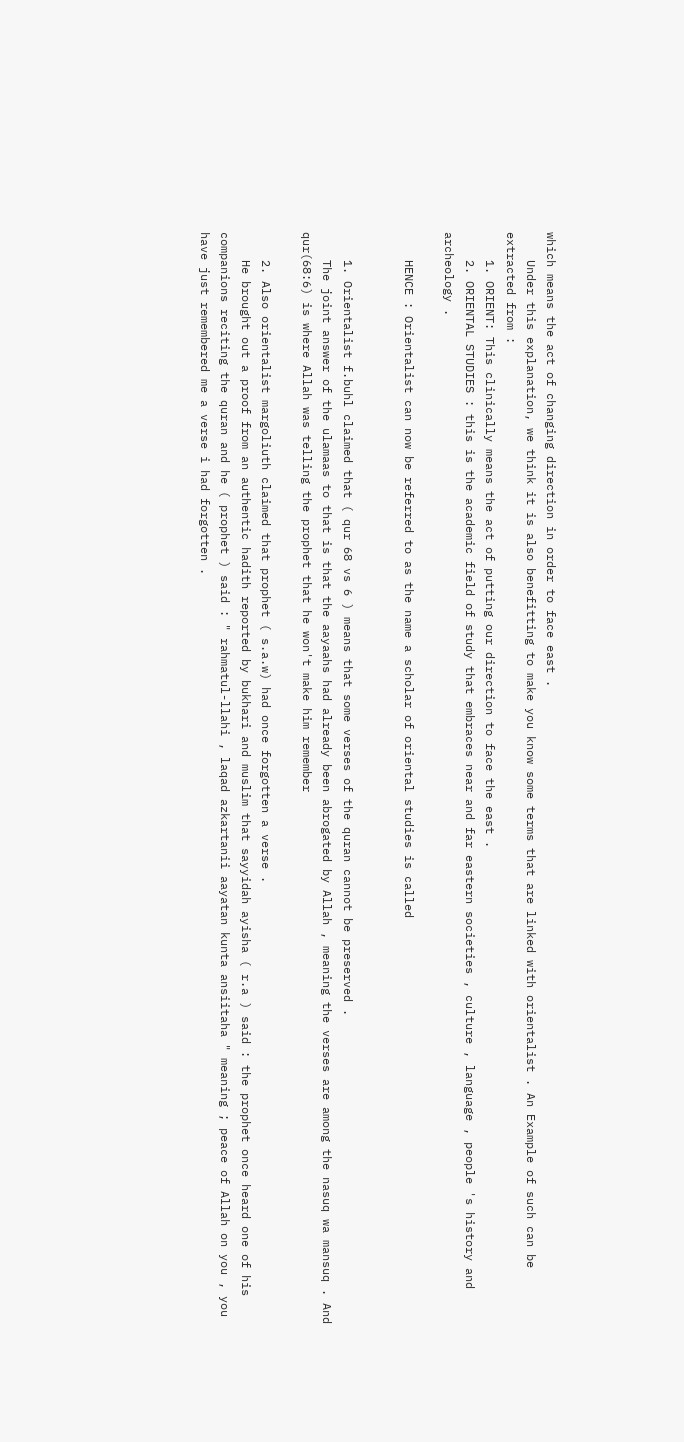which means the act of changing direction in order to face east .
    Under this explanation, we think it is also benefitting to make you know some terms that are linked with orientalist . An Example of such can be extracted from :
    1. ORIENT: This clinically means the act of putting our direction to face the east .
    2. ORIENTAL STUDIES : this is the academic field of study that embraces near and far eastern societies , culture , language , people 's history and archeology .

    HENCE : Orientalist can now be referred to as the name a scholar of oriental studies is called


    1. Orientalist f.buhl claimed that ( qur 68 vs 6 ) means that some verses of the quran cannot be preserved .
    The joint answer of the ulamaas to that is that the aayaahs had already been abrogated by Allah , meaning the verses are among the nasuq wa mansuq . And qur(68:6) is where Allah was telling the prophet that he won't make him remember

    2. Also orientalist margoliuth claimed that prophet ( s.a.w) had once forgotten a verse .
    He brought out a proof from an authentic hadith reported by bukhari and muslim that sayyidah ayisha ( r.a ) said : the prophet once heard one of his companions reciting the quran and he ( prophet ) said : " rahmatul-llahi , laqad azkartanii aayatan kunta ansiitaha " meaning ; peace of Allah on you , you have just remembered me a verse i had forgotten .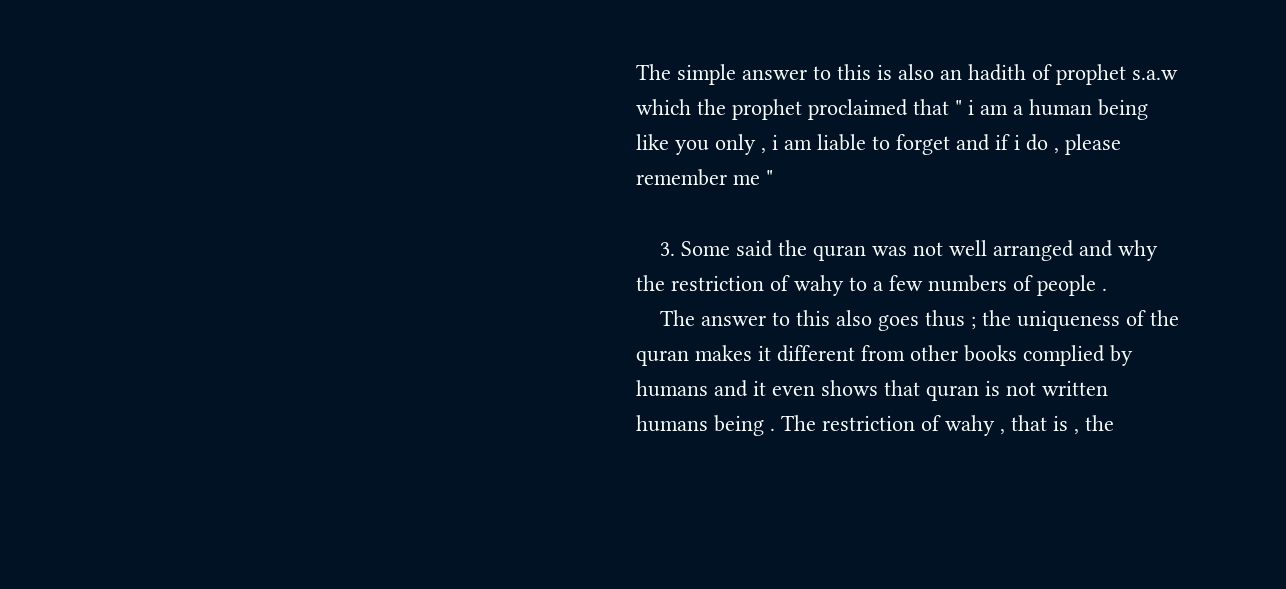The simple answer to this is also an hadith of prophet s.a.w which the prophet proclaimed that " i am a human being like you only , i am liable to forget and if i do , please remember me "

    3. Some said the quran was not well arranged and why the restriction of wahy to a few numbers of people .
    The answer to this also goes thus ; the uniqueness of the quran makes it different from other books complied by humans and it even shows that quran is not written humans being . The restriction of wahy , that is , the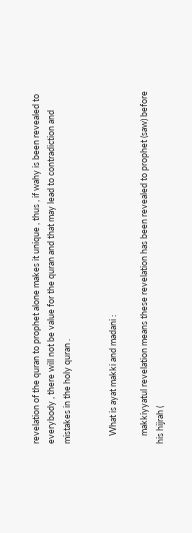revelation of the quran to prophet alone makes it unique , thus , if wahy is been revealed to everybody , there will not be value for the quran and that may lead to contradiction and mistakes in the holy quran .


    What is ayat makki and madani :

    makkiyyatul revelation means these revelation has been revealed to prophet (saw) before his hijrah (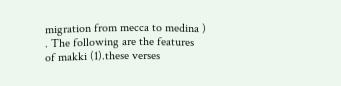migration from mecca to medina ) . The following are the features of makki (1).these verses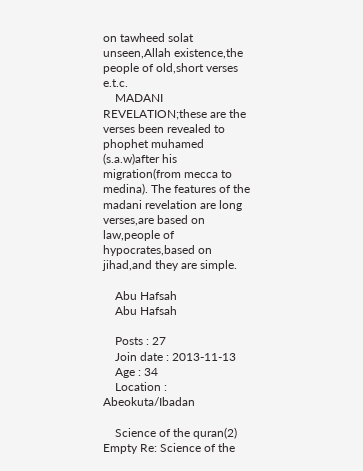on tawheed solat unseen,Allah existence,the people of old,short verses e.t.c.
    MADANI REVELATION;these are the verses been revealed to phophet muhamed (s.a.w)after his migration(from mecca to medina). The features of the madani revelation are long verses,are based on law,people of hypocrates,based on jihad,and they are simple.

    Abu Hafsah
    Abu Hafsah

    Posts : 27
    Join date : 2013-11-13
    Age : 34
    Location : Abeokuta/Ibadan

    Science of the quran(2) Empty Re: Science of the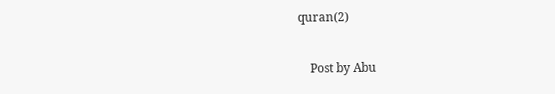quran(2)

    Post by Abu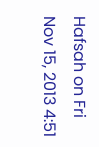Hafsah on Fri Nov 15, 2013 4:51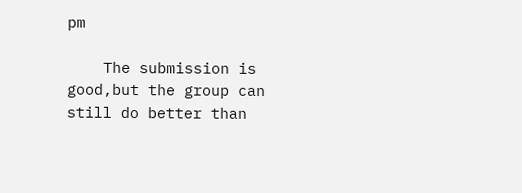pm

    The submission is good,but the group can still do better than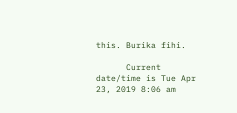this. Burika fihi.

      Current date/time is Tue Apr 23, 2019 8:06 am